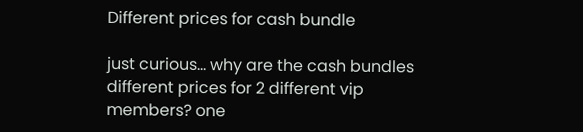Different prices for cash bundle

just curious… why are the cash bundles different prices for 2 different vip members? one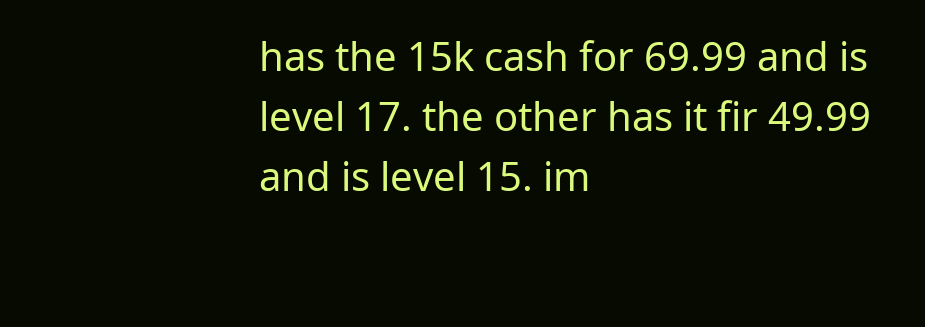has the 15k cash for 69.99 and is level 17. the other has it fir 49.99 and is level 15. im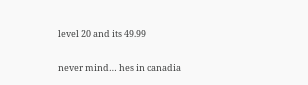level 20 and its 49.99

never mind… hes in canadia